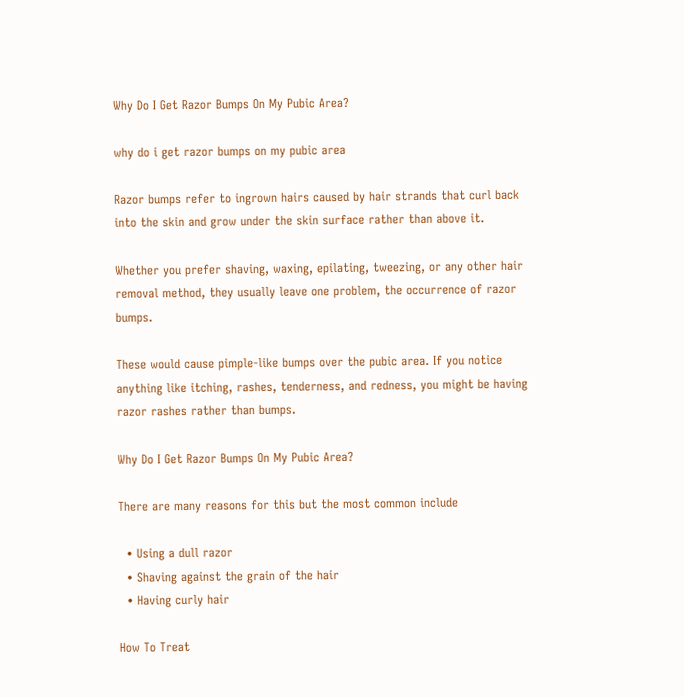Why Do I Get Razor Bumps On My Pubic Area?

why do i get razor bumps on my pubic area

Razor bumps refer to ingrown hairs caused by hair strands that curl back into the skin and grow under the skin surface rather than above it.

Whether you prefer shaving, waxing, epilating, tweezing, or any other hair removal method, they usually leave one problem, the occurrence of razor bumps.

These would cause pimple-like bumps over the pubic area. If you notice anything like itching, rashes, tenderness, and redness, you might be having razor rashes rather than bumps.

Why Do I Get Razor Bumps On My Pubic Area?

There are many reasons for this but the most common include

  • Using a dull razor
  • Shaving against the grain of the hair
  • Having curly hair

How To Treat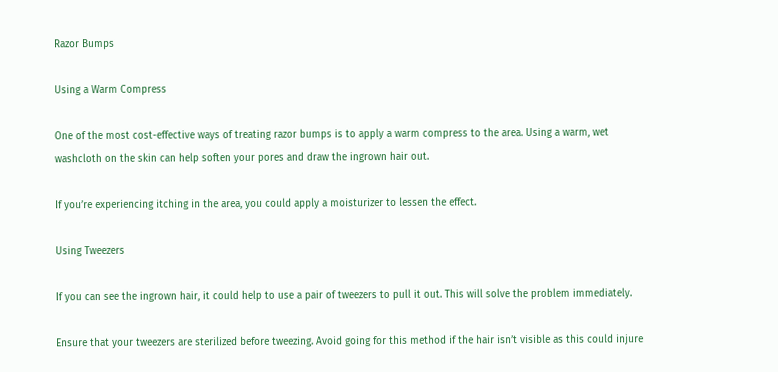Razor Bumps

Using a Warm Compress

One of the most cost-effective ways of treating razor bumps is to apply a warm compress to the area. Using a warm, wet washcloth on the skin can help soften your pores and draw the ingrown hair out.

If you’re experiencing itching in the area, you could apply a moisturizer to lessen the effect.

Using Tweezers

If you can see the ingrown hair, it could help to use a pair of tweezers to pull it out. This will solve the problem immediately.

Ensure that your tweezers are sterilized before tweezing. Avoid going for this method if the hair isn’t visible as this could injure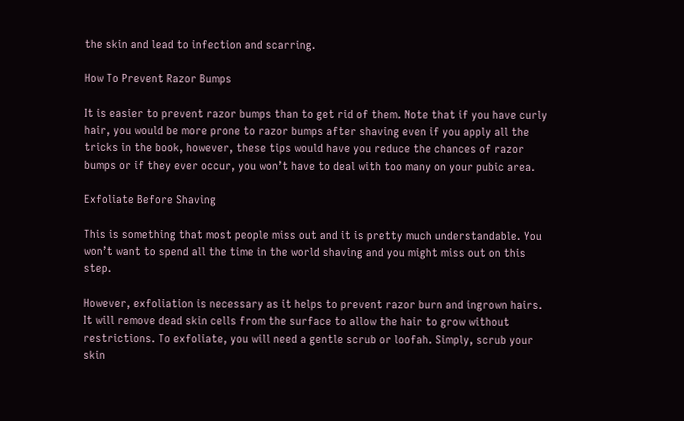the skin and lead to infection and scarring.

How To Prevent Razor Bumps

It is easier to prevent razor bumps than to get rid of them. Note that if you have curly hair, you would be more prone to razor bumps after shaving even if you apply all the tricks in the book, however, these tips would have you reduce the chances of razor bumps or if they ever occur, you won’t have to deal with too many on your pubic area.

Exfoliate Before Shaving

This is something that most people miss out and it is pretty much understandable. You won’t want to spend all the time in the world shaving and you might miss out on this step.

However, exfoliation is necessary as it helps to prevent razor burn and ingrown hairs. It will remove dead skin cells from the surface to allow the hair to grow without restrictions. To exfoliate, you will need a gentle scrub or loofah. Simply, scrub your skin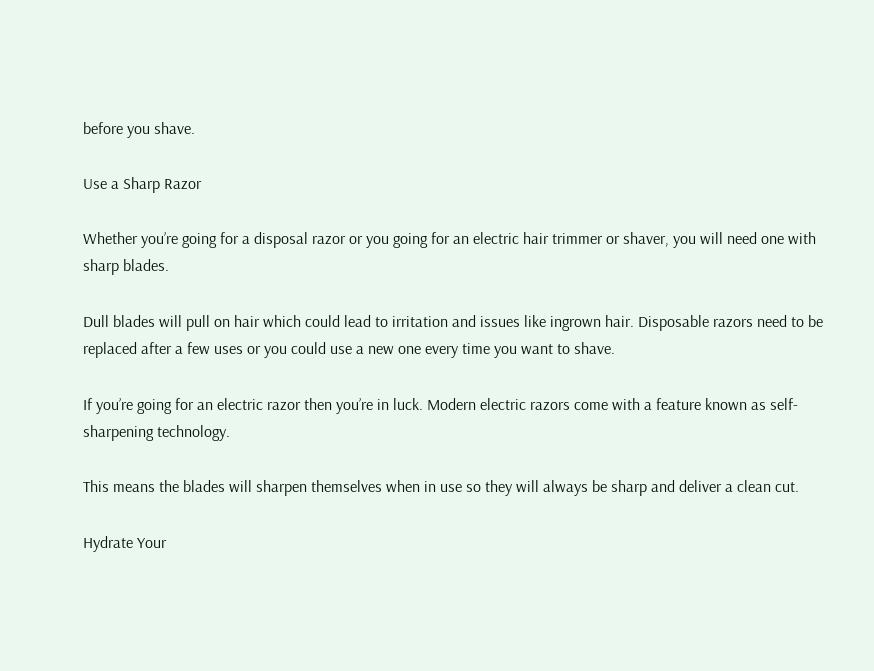before you shave.

Use a Sharp Razor

Whether you’re going for a disposal razor or you going for an electric hair trimmer or shaver, you will need one with sharp blades.

Dull blades will pull on hair which could lead to irritation and issues like ingrown hair. Disposable razors need to be replaced after a few uses or you could use a new one every time you want to shave.

If you’re going for an electric razor then you’re in luck. Modern electric razors come with a feature known as self-sharpening technology.

This means the blades will sharpen themselves when in use so they will always be sharp and deliver a clean cut.

Hydrate Your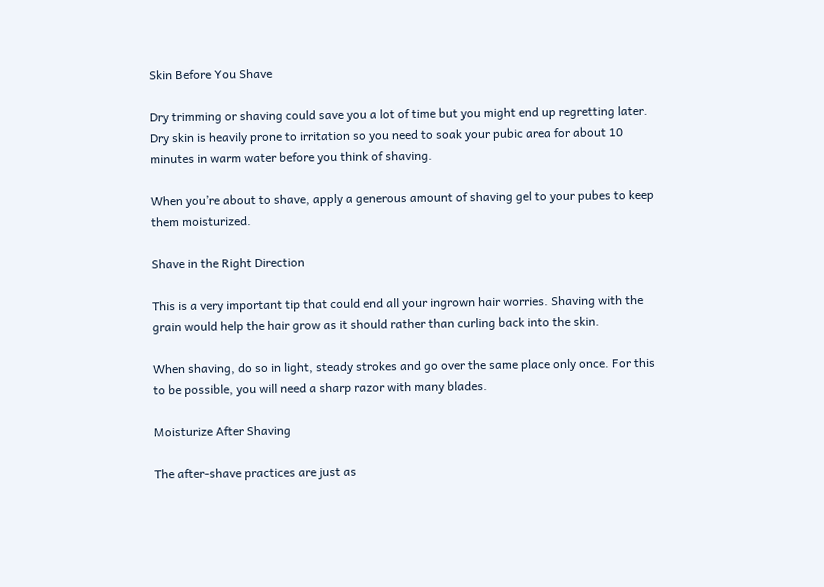Skin Before You Shave

Dry trimming or shaving could save you a lot of time but you might end up regretting later. Dry skin is heavily prone to irritation so you need to soak your pubic area for about 10 minutes in warm water before you think of shaving.

When you’re about to shave, apply a generous amount of shaving gel to your pubes to keep them moisturized.

Shave in the Right Direction

This is a very important tip that could end all your ingrown hair worries. Shaving with the grain would help the hair grow as it should rather than curling back into the skin.

When shaving, do so in light, steady strokes and go over the same place only once. For this to be possible, you will need a sharp razor with many blades.

Moisturize After Shaving

The after-shave practices are just as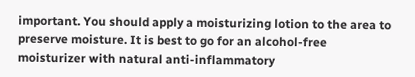important. You should apply a moisturizing lotion to the area to preserve moisture. It is best to go for an alcohol-free moisturizer with natural anti-inflammatory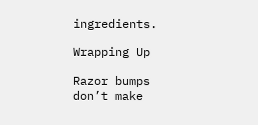ingredients.

Wrapping Up

Razor bumps don’t make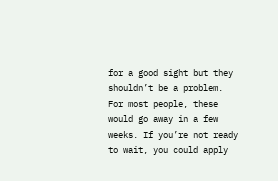for a good sight but they shouldn’t be a problem. For most people, these would go away in a few weeks. If you’re not ready to wait, you could apply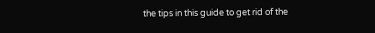the tips in this guide to get rid of the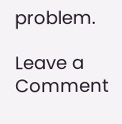problem.

Leave a Comment